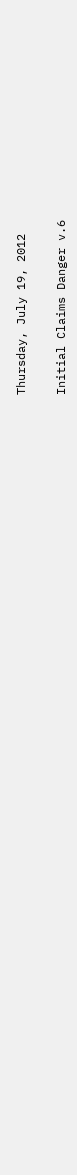Thursday, July 19, 2012

Initial Claims Danger v.6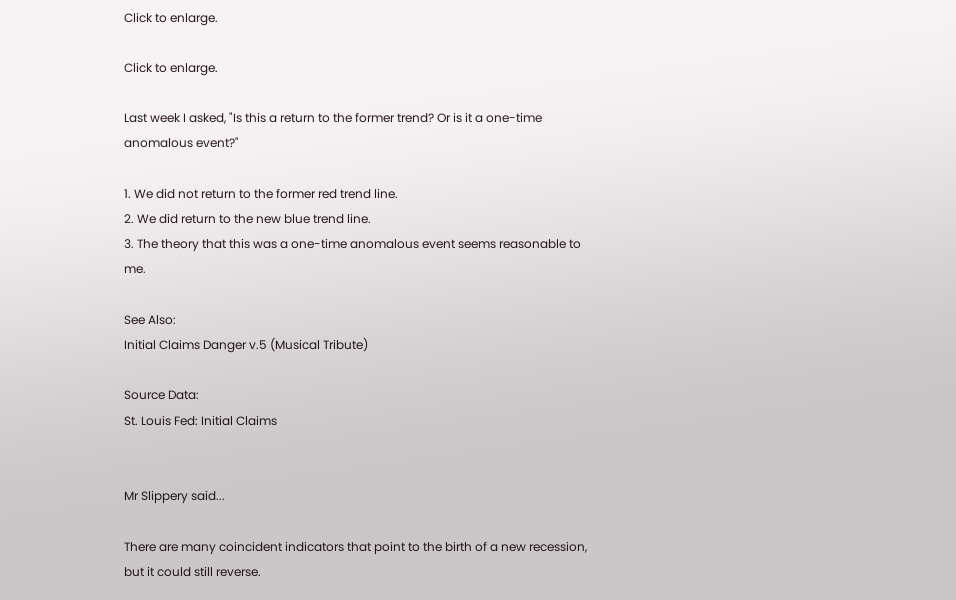Click to enlarge.

Click to enlarge.

Last week I asked, "Is this a return to the former trend? Or is it a one-time anomalous event?"

1. We did not return to the former red trend line.
2. We did return to the new blue trend line.
3. The theory that this was a one-time anomalous event seems reasonable to me.

See Also:
Initial Claims Danger v.5 (Musical Tribute)

Source Data:
St. Louis Fed: Initial Claims


Mr Slippery said...

There are many coincident indicators that point to the birth of a new recession, but it could still reverse.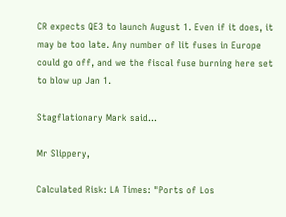CR expects QE3 to launch August 1. Even if it does, it may be too late. Any number of lit fuses in Europe could go off, and we the fiscal fuse burning here set to blow up Jan 1.

Stagflationary Mark said...

Mr Slippery,

Calculated Risk: LA Times: "Ports of Los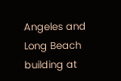Angeles and Long Beach building at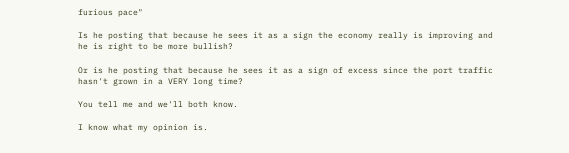furious pace"

Is he posting that because he sees it as a sign the economy really is improving and he is right to be more bullish?

Or is he posting that because he sees it as a sign of excess since the port traffic hasn't grown in a VERY long time?

You tell me and we'll both know.

I know what my opinion is.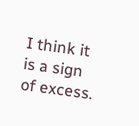I think it is a sign of excess.